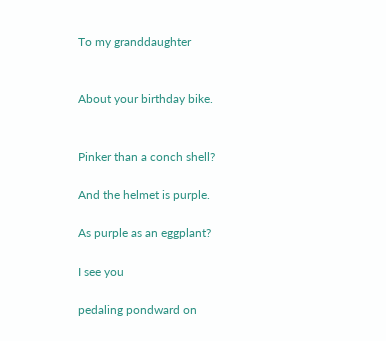To my granddaughter


About your birthday bike.


Pinker than a conch shell?

And the helmet is purple.

As purple as an eggplant?

I see you

pedaling pondward on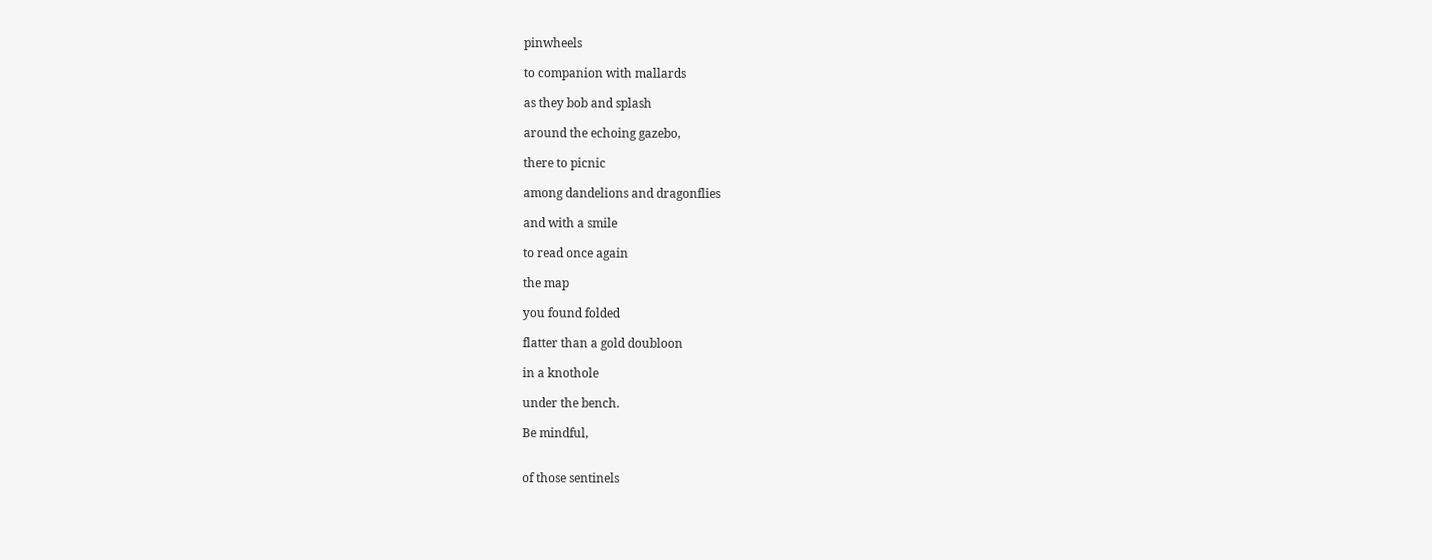pinwheels

to companion with mallards

as they bob and splash

around the echoing gazebo,

there to picnic

among dandelions and dragonflies

and with a smile

to read once again

the map

you found folded

flatter than a gold doubloon

in a knothole

under the bench.

Be mindful,


of those sentinels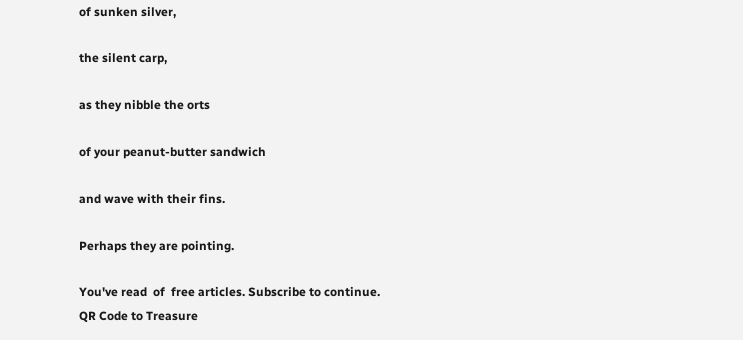of sunken silver,

the silent carp,

as they nibble the orts

of your peanut-butter sandwich

and wave with their fins.

Perhaps they are pointing.

You've read  of  free articles. Subscribe to continue.
QR Code to Treasure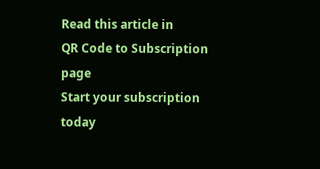Read this article in
QR Code to Subscription page
Start your subscription today